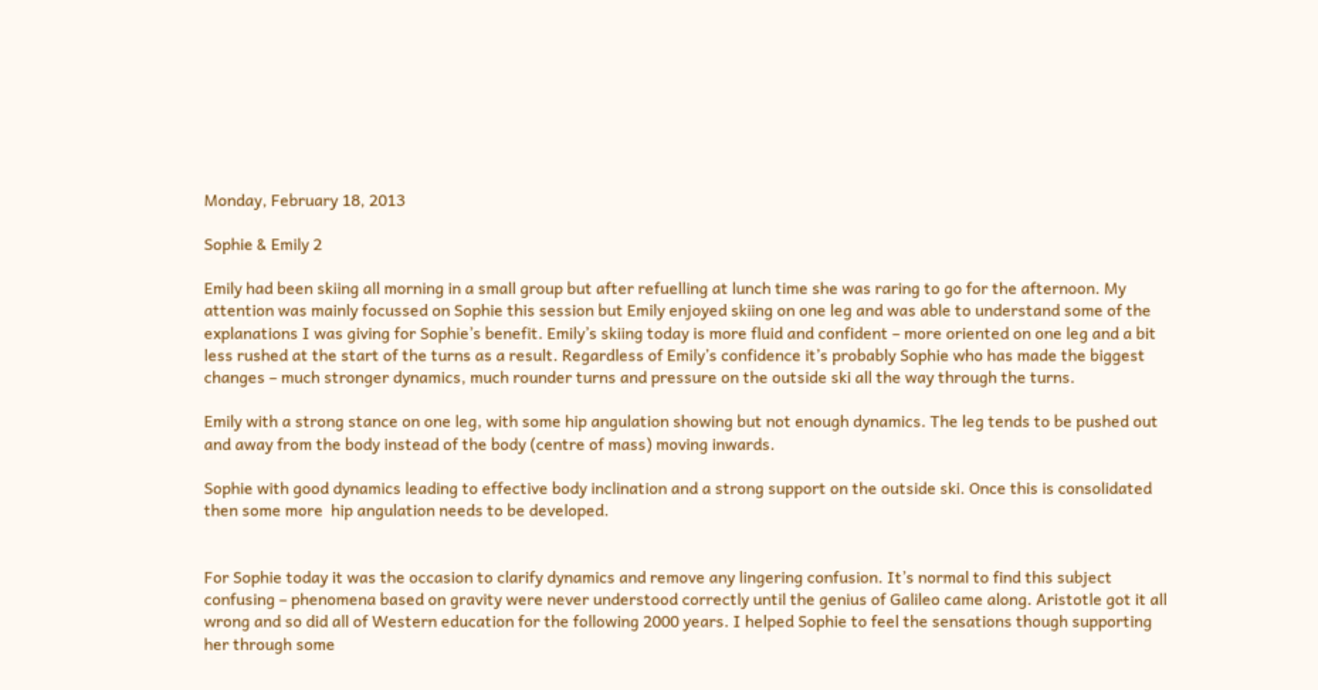Monday, February 18, 2013

Sophie & Emily 2

Emily had been skiing all morning in a small group but after refuelling at lunch time she was raring to go for the afternoon. My attention was mainly focussed on Sophie this session but Emily enjoyed skiing on one leg and was able to understand some of the explanations I was giving for Sophie’s benefit. Emily’s skiing today is more fluid and confident – more oriented on one leg and a bit less rushed at the start of the turns as a result. Regardless of Emily’s confidence it’s probably Sophie who has made the biggest changes – much stronger dynamics, much rounder turns and pressure on the outside ski all the way through the turns.

Emily with a strong stance on one leg, with some hip angulation showing but not enough dynamics. The leg tends to be pushed out and away from the body instead of the body (centre of mass) moving inwards.

Sophie with good dynamics leading to effective body inclination and a strong support on the outside ski. Once this is consolidated then some more  hip angulation needs to be developed.


For Sophie today it was the occasion to clarify dynamics and remove any lingering confusion. It’s normal to find this subject confusing – phenomena based on gravity were never understood correctly until the genius of Galileo came along. Aristotle got it all wrong and so did all of Western education for the following 2000 years. I helped Sophie to feel the sensations though supporting her through some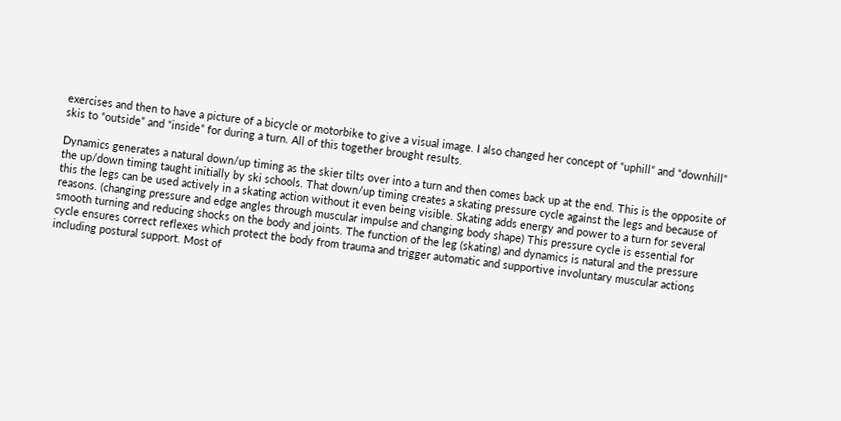exercises and then to have a picture of a bicycle or motorbike to give a visual image. I also changed her concept of “uphill” and “downhill” skis to “outside” and “inside” for during a turn. All of this together brought results.

Dynamics generates a natural down/up timing as the skier tilts over into a turn and then comes back up at the end. This is the opposite of the up/down timing taught initially by ski schools. That down/up timing creates a skating pressure cycle against the legs and because of this the legs can be used actively in a skating action without it even being visible. Skating adds energy and power to a turn for several reasons. (changing pressure and edge angles through muscular impulse and changing body shape) This pressure cycle is essential for smooth turning and reducing shocks on the body and joints. The function of the leg (skating) and dynamics is natural and the pressure cycle ensures correct reflexes which protect the body from trauma and trigger automatic and supportive involuntary muscular actions including postural support. Most of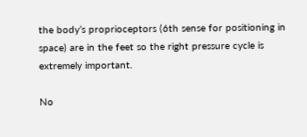the body’s proprioceptors (6th sense for positioning in space) are in the feet so the right pressure cycle is extremely important.

No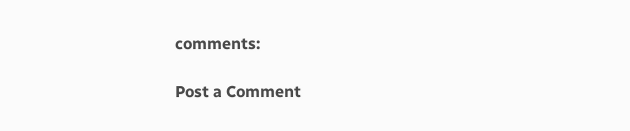comments:

Post a Comment